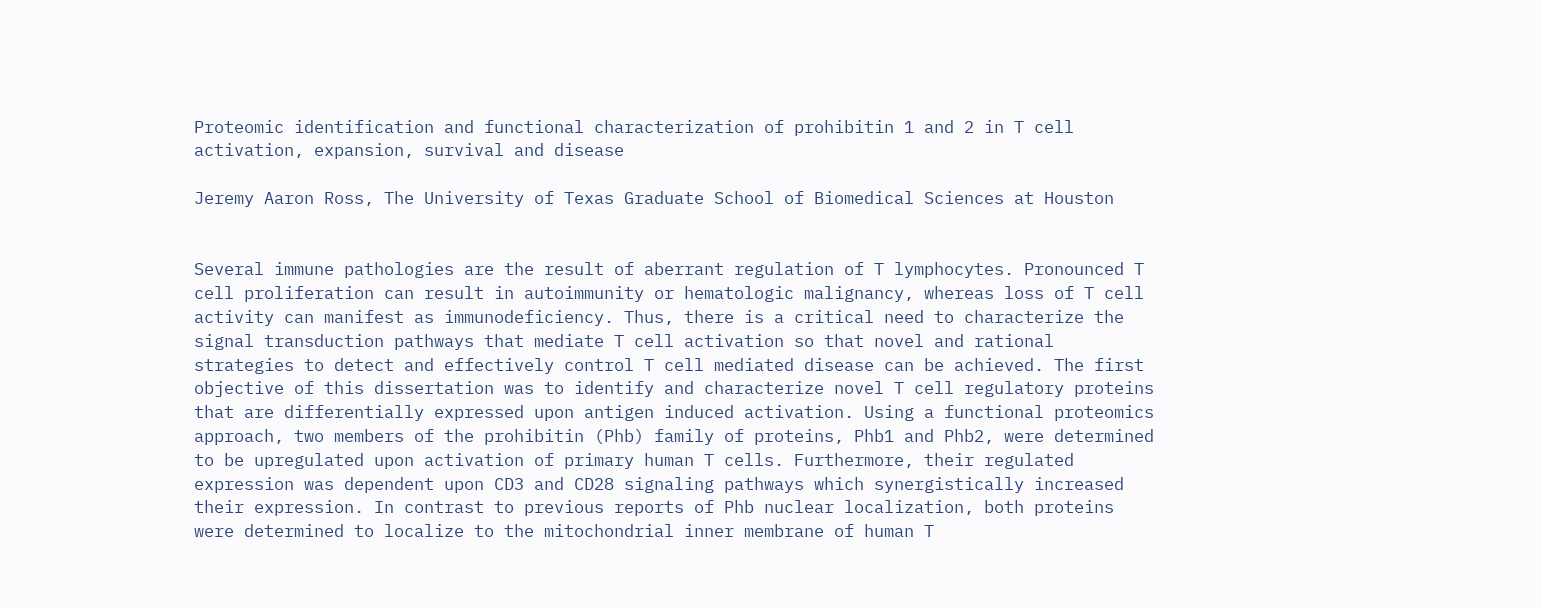Proteomic identification and functional characterization of prohibitin 1 and 2 in T cell activation, expansion, survival and disease

Jeremy Aaron Ross, The University of Texas Graduate School of Biomedical Sciences at Houston


Several immune pathologies are the result of aberrant regulation of T lymphocytes. Pronounced T cell proliferation can result in autoimmunity or hematologic malignancy, whereas loss of T cell activity can manifest as immunodeficiency. Thus, there is a critical need to characterize the signal transduction pathways that mediate T cell activation so that novel and rational strategies to detect and effectively control T cell mediated disease can be achieved. The first objective of this dissertation was to identify and characterize novel T cell regulatory proteins that are differentially expressed upon antigen induced activation. Using a functional proteomics approach, two members of the prohibitin (Phb) family of proteins, Phb1 and Phb2, were determined to be upregulated upon activation of primary human T cells. Furthermore, their regulated expression was dependent upon CD3 and CD28 signaling pathways which synergistically increased their expression. In contrast to previous reports of Phb nuclear localization, both proteins were determined to localize to the mitochondrial inner membrane of human T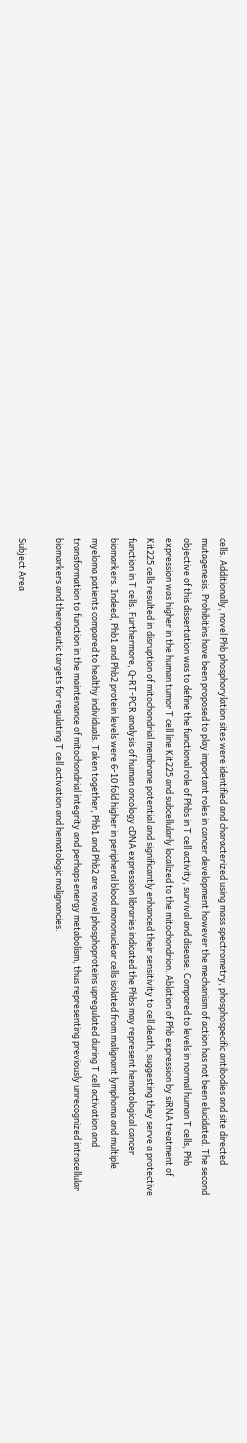cells. Additionally, novel Phb phosphorylation sites were identified and characterized using mass spectrometry, phosphospecific antibodies and site directed mutagenesis. Prohibitins have been proposed to play important roles in cancer development however the mechanism of action has not been elucidated. The second objective of this dissertation was to define the functional role of Phbs in T cell activity, survival and disease. Compared to levels in normal human T cells, Phb expression was higher in the human tumor T cell line Kit225 and subcellularly localized to the mitochondrion. Ablation of Phb expression by siRNA treatment of Kit225 cells resulted in disruption of mitochondrial membrane potential and significantly enhanced their sensitivity to cell death, suggesting they serve a protective function in T cells. Furthermore, Q-RT-PCR analysis of human oncology cDNA expression libraries indicated the Phbs may represent hematological cancer biomarkers. Indeed, Phb1 and Phb2 protein levels were 6-10 fold higher in peripheral blood mononuclear cells isolated from malignant lymphoma and multiple myeloma patients compared to healthy individuals. Taken together, Phb1 and Phb2 are novel phosphoproteins upregulated during T cell activation and transformation to function in the maintenance of mitochondrial integrity and perhaps energy metabolism, thus representing previously unrecognized intracellular biomarkers and therapeutic targets for regulating T cell activation and hematologic malignancies.

Subject Area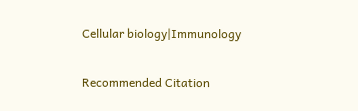Cellular biology|Immunology

Recommended Citation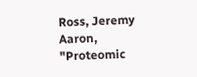Ross, Jeremy Aaron, "Proteomic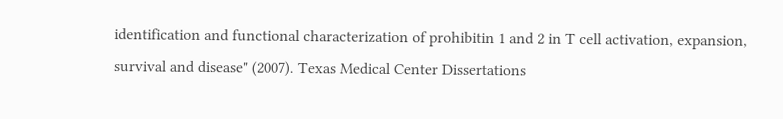identification and functional characterization of prohibitin 1 and 2 in T cell activation, expansion, survival and disease" (2007). Texas Medical Center Dissertations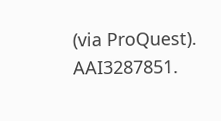(via ProQuest). AAI3287851.